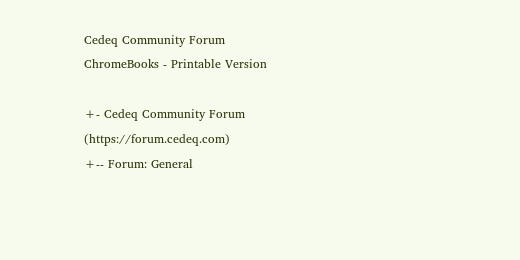Cedeq Community Forum
ChromeBooks - Printable Version

+- Cedeq Community Forum (https://forum.cedeq.com)
+-- Forum: General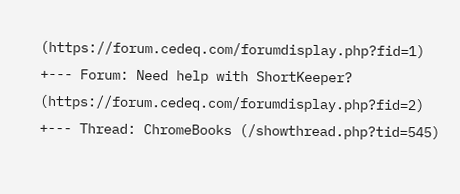(https://forum.cedeq.com/forumdisplay.php?fid=1)
+--- Forum: Need help with ShortKeeper? (https://forum.cedeq.com/forumdisplay.php?fid=2)
+--- Thread: ChromeBooks (/showthread.php?tid=545)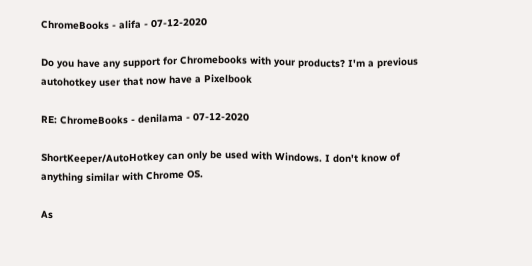ChromeBooks - alifa - 07-12-2020

Do you have any support for Chromebooks with your products? I'm a previous autohotkey user that now have a Pixelbook

RE: ChromeBooks - denilama - 07-12-2020

ShortKeeper/AutoHotkey can only be used with Windows. I don't know of anything similar with Chrome OS.

As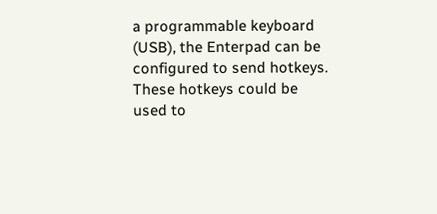a programmable keyboard (USB), the Enterpad can be configured to send hotkeys. These hotkeys could be used to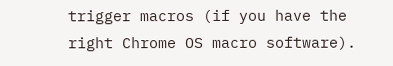trigger macros (if you have the right Chrome OS macro software).